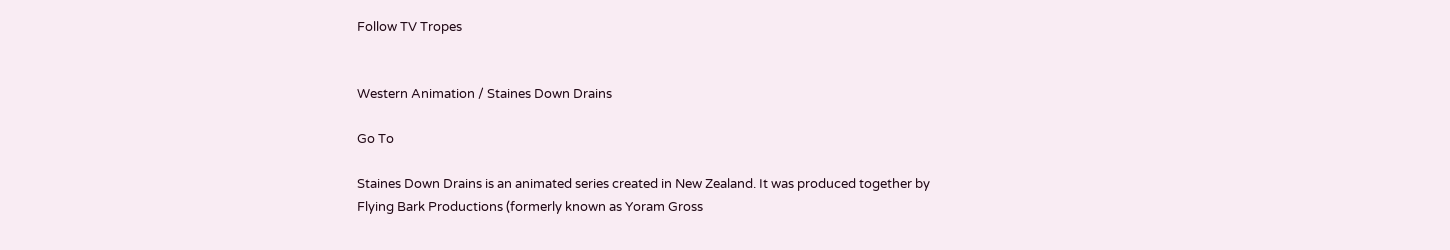Follow TV Tropes


Western Animation / Staines Down Drains

Go To

Staines Down Drains is an animated series created in New Zealand. It was produced together by Flying Bark Productions (formerly known as Yoram Gross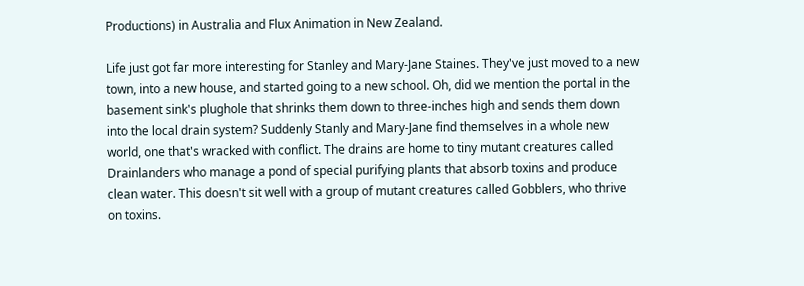Productions) in Australia and Flux Animation in New Zealand.

Life just got far more interesting for Stanley and Mary-Jane Staines. They've just moved to a new town, into a new house, and started going to a new school. Oh, did we mention the portal in the basement sink's plughole that shrinks them down to three-inches high and sends them down into the local drain system? Suddenly Stanly and Mary-Jane find themselves in a whole new world, one that's wracked with conflict. The drains are home to tiny mutant creatures called Drainlanders who manage a pond of special purifying plants that absorb toxins and produce clean water. This doesn't sit well with a group of mutant creatures called Gobblers, who thrive on toxins.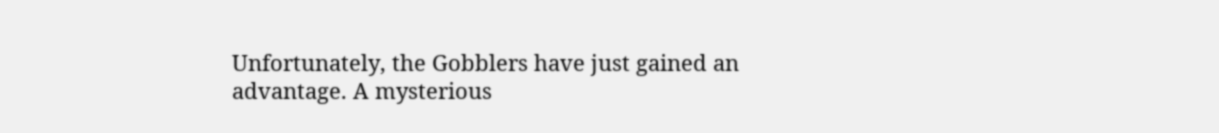Unfortunately, the Gobblers have just gained an advantage. A mysterious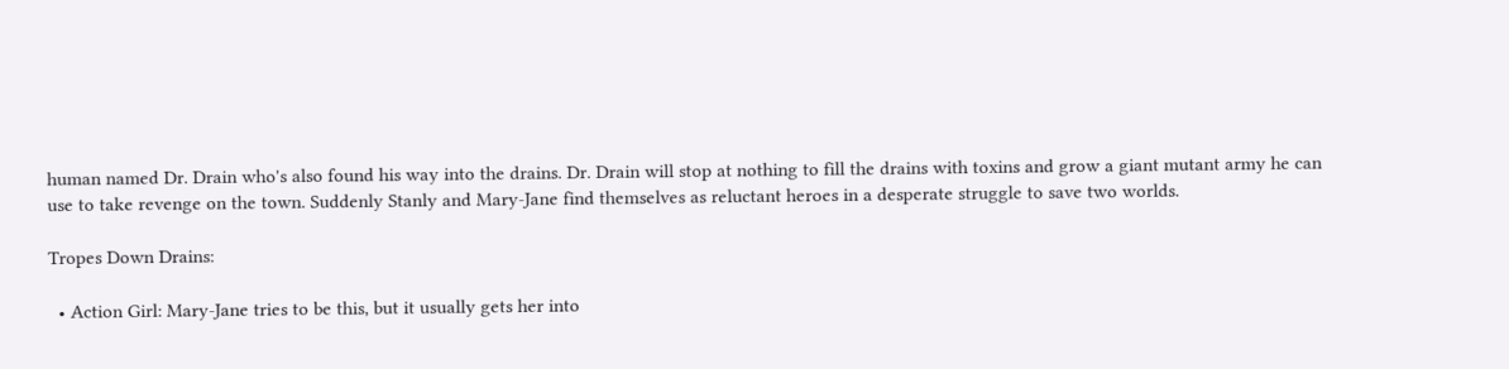human named Dr. Drain who's also found his way into the drains. Dr. Drain will stop at nothing to fill the drains with toxins and grow a giant mutant army he can use to take revenge on the town. Suddenly Stanly and Mary-Jane find themselves as reluctant heroes in a desperate struggle to save two worlds.

Tropes Down Drains:

  • Action Girl: Mary-Jane tries to be this, but it usually gets her into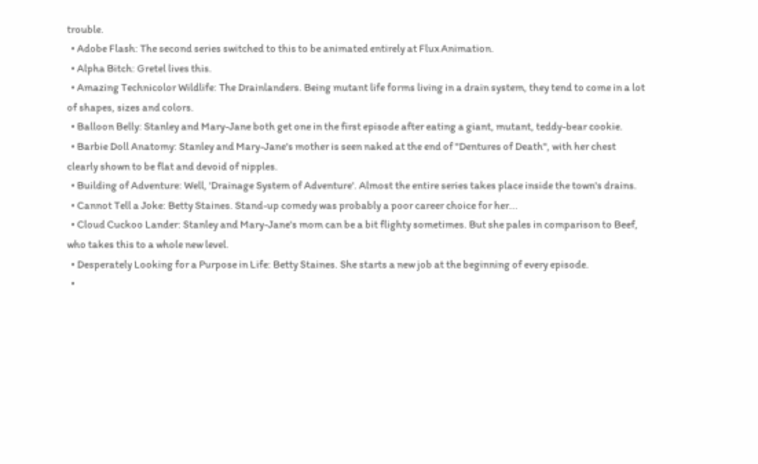trouble.
  • Adobe Flash: The second series switched to this to be animated entirely at Flux Animation.
  • Alpha Bitch: Gretel lives this.
  • Amazing Technicolor Wildlife: The Drainlanders. Being mutant life forms living in a drain system, they tend to come in a lot of shapes, sizes and colors.
  • Balloon Belly: Stanley and Mary-Jane both get one in the first episode after eating a giant, mutant, teddy-bear cookie.
  • Barbie Doll Anatomy: Stanley and Mary-Jane's mother is seen naked at the end of "Dentures of Death", with her chest clearly shown to be flat and devoid of nipples.
  • Building of Adventure: Well, 'Drainage System of Adventure'. Almost the entire series takes place inside the town's drains.
  • Cannot Tell a Joke: Betty Staines. Stand-up comedy was probably a poor career choice for her...
  • Cloud Cuckoo Lander: Stanley and Mary-Jane's mom can be a bit flighty sometimes. But she pales in comparison to Beef, who takes this to a whole new level.
  • Desperately Looking for a Purpose in Life: Betty Staines. She starts a new job at the beginning of every episode.
  •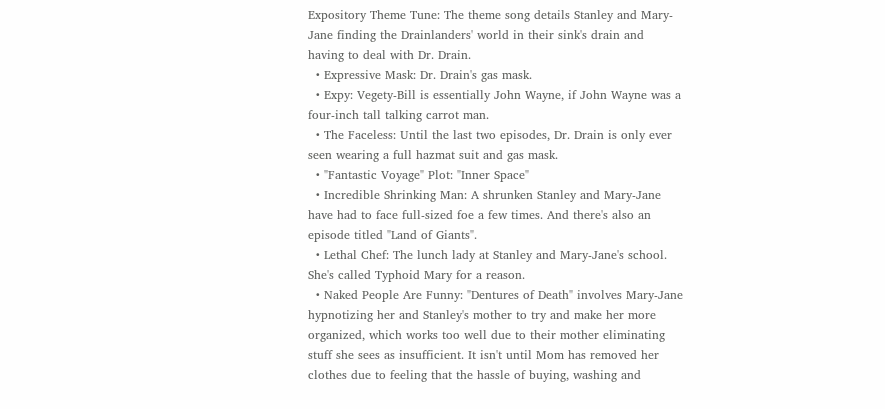Expository Theme Tune: The theme song details Stanley and Mary-Jane finding the Drainlanders' world in their sink's drain and having to deal with Dr. Drain.
  • Expressive Mask: Dr. Drain's gas mask.
  • Expy: Vegety-Bill is essentially John Wayne, if John Wayne was a four-inch tall talking carrot man.
  • The Faceless: Until the last two episodes, Dr. Drain is only ever seen wearing a full hazmat suit and gas mask.
  • "Fantastic Voyage" Plot: "Inner Space"
  • Incredible Shrinking Man: A shrunken Stanley and Mary-Jane have had to face full-sized foe a few times. And there's also an episode titled "Land of Giants".
  • Lethal Chef: The lunch lady at Stanley and Mary-Jane's school. She's called Typhoid Mary for a reason.
  • Naked People Are Funny: "Dentures of Death" involves Mary-Jane hypnotizing her and Stanley's mother to try and make her more organized, which works too well due to their mother eliminating stuff she sees as insufficient. It isn't until Mom has removed her clothes due to feeling that the hassle of buying, washing and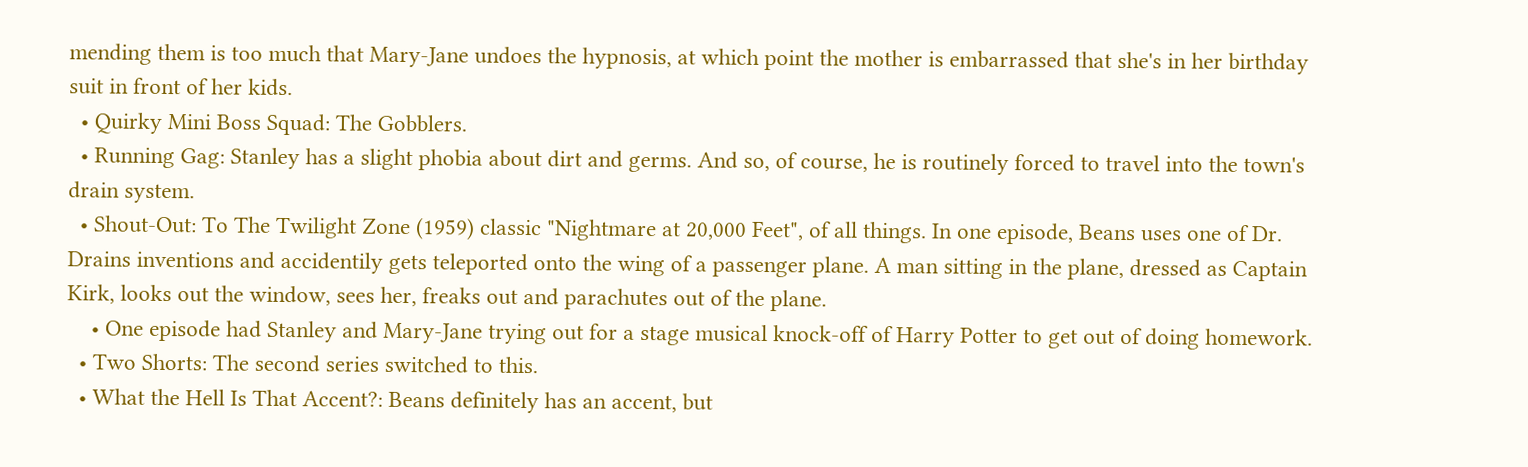mending them is too much that Mary-Jane undoes the hypnosis, at which point the mother is embarrassed that she's in her birthday suit in front of her kids.
  • Quirky Mini Boss Squad: The Gobblers.
  • Running Gag: Stanley has a slight phobia about dirt and germs. And so, of course, he is routinely forced to travel into the town's drain system.
  • Shout-Out: To The Twilight Zone (1959) classic "Nightmare at 20,000 Feet", of all things. In one episode, Beans uses one of Dr. Drains inventions and accidentily gets teleported onto the wing of a passenger plane. A man sitting in the plane, dressed as Captain Kirk, looks out the window, sees her, freaks out and parachutes out of the plane.
    • One episode had Stanley and Mary-Jane trying out for a stage musical knock-off of Harry Potter to get out of doing homework.
  • Two Shorts: The second series switched to this.
  • What the Hell Is That Accent?: Beans definitely has an accent, but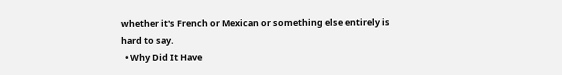whether it's French or Mexican or something else entirely is hard to say.
  • Why Did It Have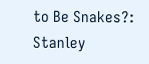to Be Snakes?: Stanley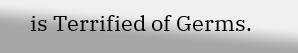is Terrified of Germs.